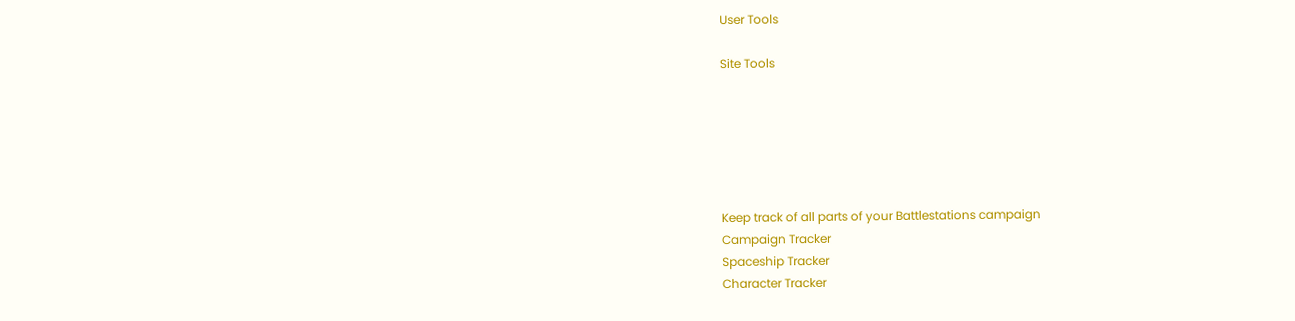User Tools

Site Tools






Keep track of all parts of your Battlestations campaign
Campaign Tracker
Spaceship Tracker
Character Tracker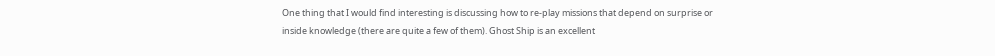One thing that I would find interesting is discussing how to re-play missions that depend on surprise or inside knowledge (there are quite a few of them). Ghost Ship is an excellent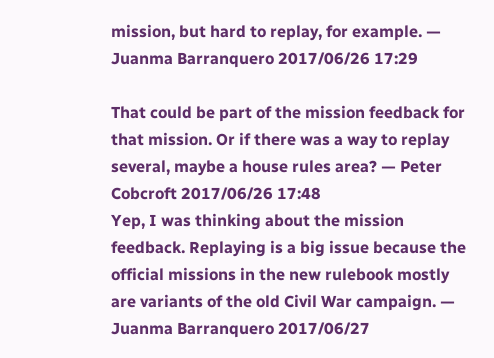mission, but hard to replay, for example. — Juanma Barranquero 2017/06/26 17:29

That could be part of the mission feedback for that mission. Or if there was a way to replay several, maybe a house rules area? — Peter Cobcroft 2017/06/26 17:48
Yep, I was thinking about the mission feedback. Replaying is a big issue because the official missions in the new rulebook mostly are variants of the old Civil War campaign. — Juanma Barranquero 2017/06/27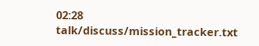02:28
talk/discuss/mission_tracker.txt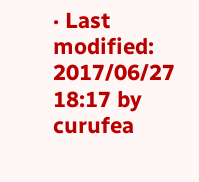· Last modified: 2017/06/27 18:17 by curufea